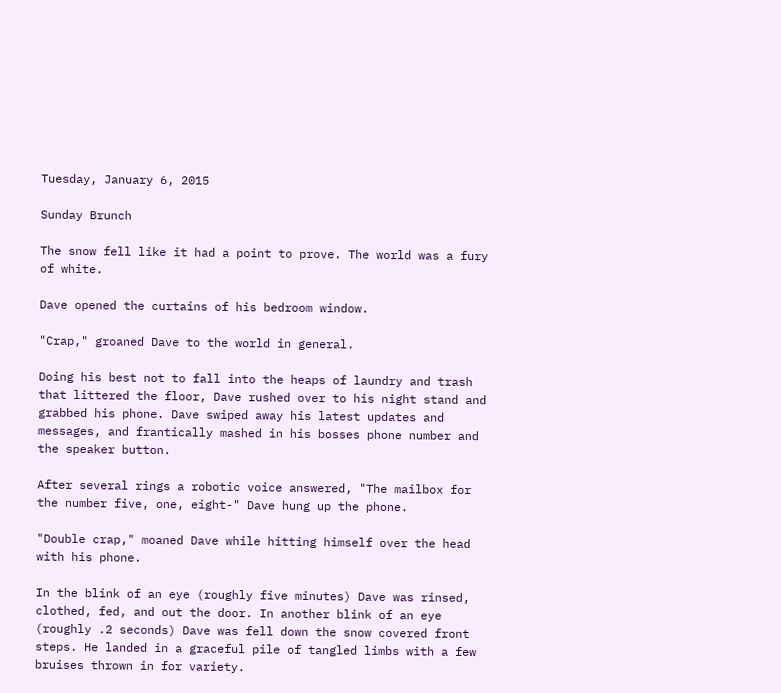Tuesday, January 6, 2015

Sunday Brunch

The snow fell like it had a point to prove. The world was a fury of white.

Dave opened the curtains of his bedroom window.

"Crap," groaned Dave to the world in general.

Doing his best not to fall into the heaps of laundry and trash that littered the floor, Dave rushed over to his night stand and grabbed his phone. Dave swiped away his latest updates and messages, and frantically mashed in his bosses phone number and the speaker button.

After several rings a robotic voice answered, "The mailbox for the number five, one, eight-" Dave hung up the phone.

"Double crap," moaned Dave while hitting himself over the head with his phone.

In the blink of an eye (roughly five minutes) Dave was rinsed, clothed, fed, and out the door. In another blink of an eye (roughly .2 seconds) Dave was fell down the snow covered front steps. He landed in a graceful pile of tangled limbs with a few bruises thrown in for variety.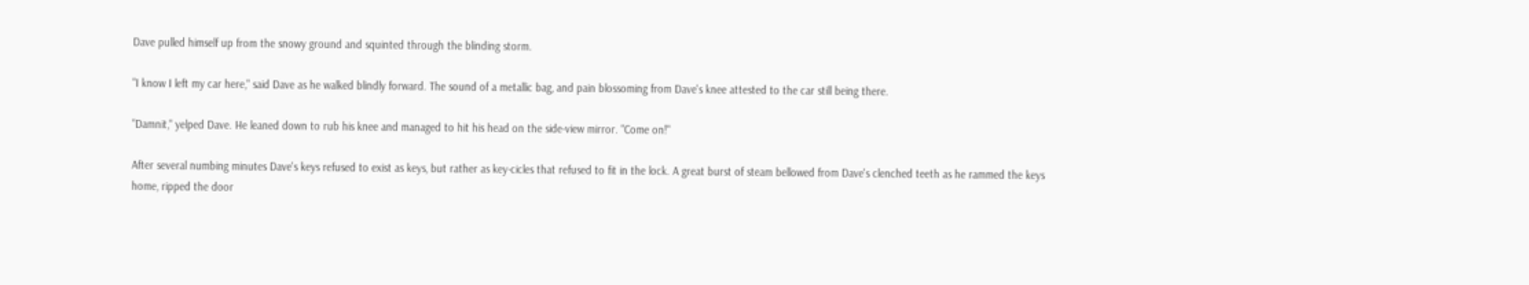Dave pulled himself up from the snowy ground and squinted through the blinding storm.

"I know I left my car here," said Dave as he walked blindly forward. The sound of a metallic bag, and pain blossoming from Dave's knee attested to the car still being there.

"Damnit," yelped Dave. He leaned down to rub his knee and managed to hit his head on the side-view mirror. "Come on!"

After several numbing minutes Dave's keys refused to exist as keys, but rather as key-cicles that refused to fit in the lock. A great burst of steam bellowed from Dave's clenched teeth as he rammed the keys home, ripped the door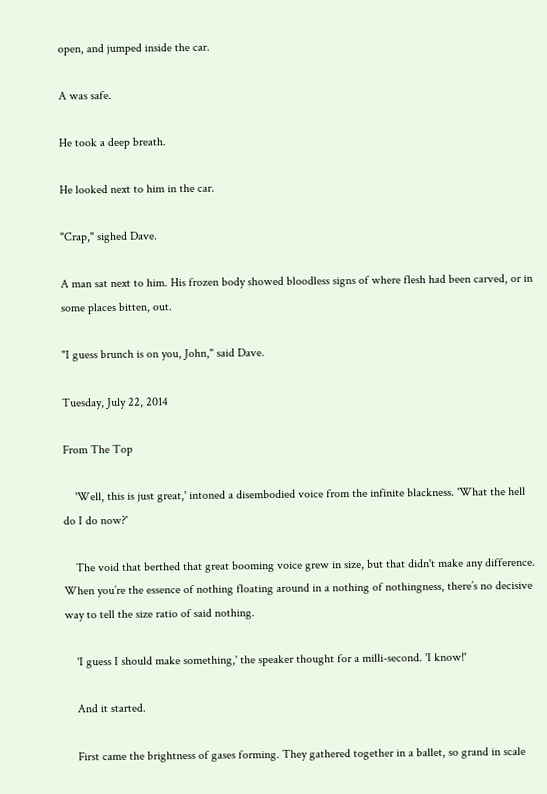open, and jumped inside the car.

A was safe.

He took a deep breath.

He looked next to him in the car.

"Crap," sighed Dave.

A man sat next to him. His frozen body showed bloodless signs of where flesh had been carved, or in some places bitten, out.

"I guess brunch is on you, John," said Dave.

Tuesday, July 22, 2014

From The Top

    'Well, this is just great,' intoned a disembodied voice from the infinite blackness. 'What the hell do I do now?'

    The void that berthed that great booming voice grew in size, but that didn't make any difference. When you’re the essence of nothing floating around in a nothing of nothingness, there’s no decisive way to tell the size ratio of said nothing.

    'I guess I should make something,' the speaker thought for a milli-second. 'I know!'

    And it started.

    First came the brightness of gases forming. They gathered together in a ballet, so grand in scale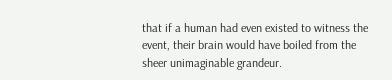that if a human had even existed to witness the event, their brain would have boiled from the sheer unimaginable grandeur.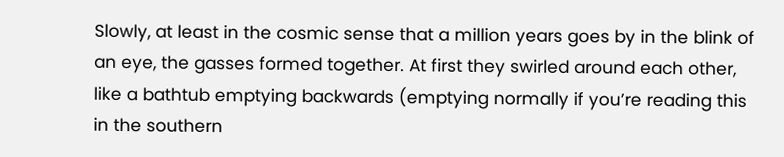Slowly, at least in the cosmic sense that a million years goes by in the blink of an eye, the gasses formed together. At first they swirled around each other, like a bathtub emptying backwards (emptying normally if you’re reading this in the southern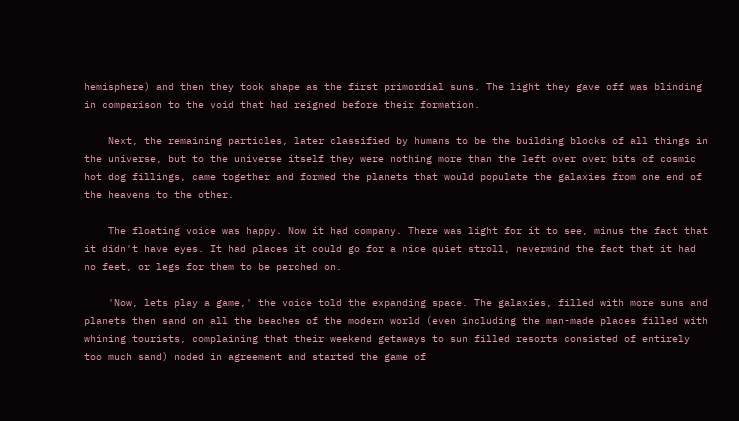hemisphere) and then they took shape as the first primordial suns. The light they gave off was blinding in comparison to the void that had reigned before their formation.

    Next, the remaining particles, later classified by humans to be the building blocks of all things in the universe, but to the universe itself they were nothing more than the left over over bits of cosmic hot dog fillings, came together and formed the planets that would populate the galaxies from one end of the heavens to the other.

    The floating voice was happy. Now it had company. There was light for it to see, minus the fact that it didn't have eyes. It had places it could go for a nice quiet stroll, nevermind the fact that it had no feet, or legs for them to be perched on.

    'Now, lets play a game,' the voice told the expanding space. The galaxies, filled with more suns and planets then sand on all the beaches of the modern world (even including the man-made places filled with whining tourists, complaining that their weekend getaways to sun filled resorts consisted of entirely too much sand) noded in agreement and started the game of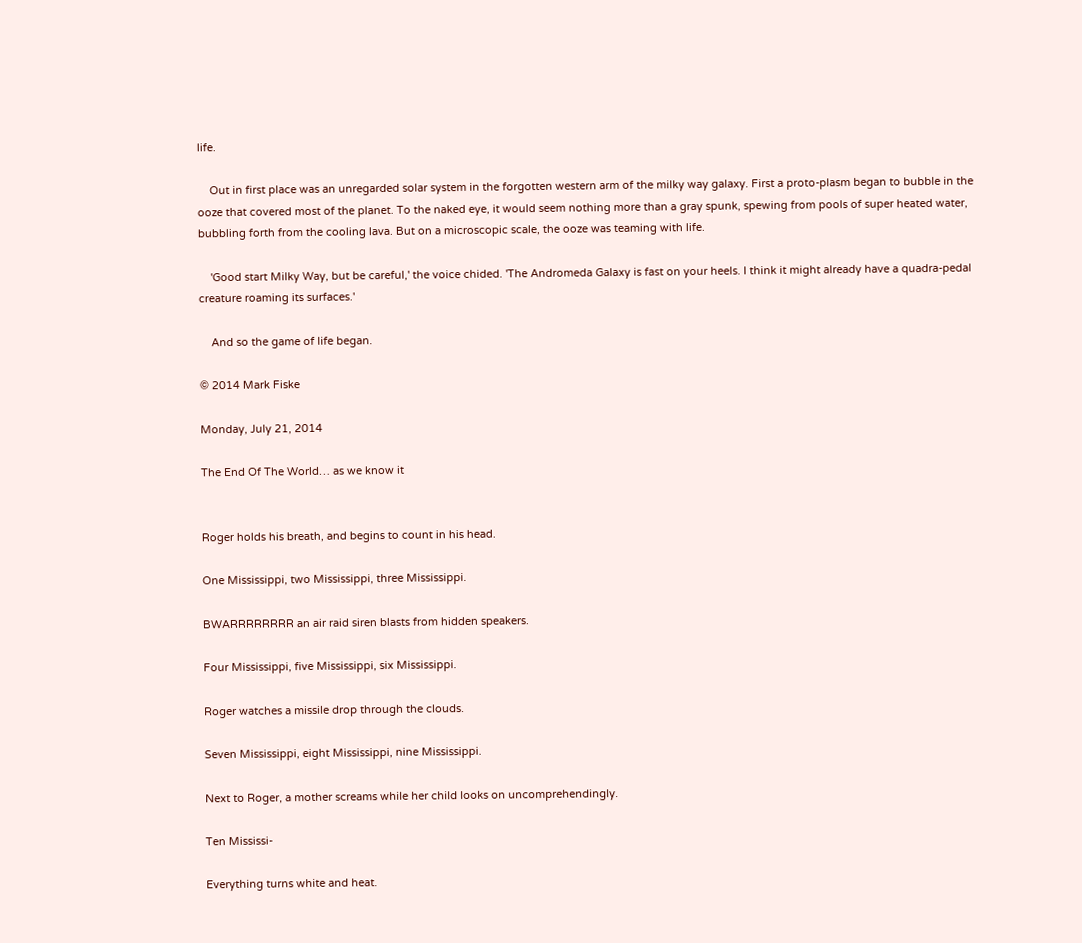life.

    Out in first place was an unregarded solar system in the forgotten western arm of the milky way galaxy. First a proto-plasm began to bubble in the ooze that covered most of the planet. To the naked eye, it would seem nothing more than a gray spunk, spewing from pools of super heated water, bubbling forth from the cooling lava. But on a microscopic scale, the ooze was teaming with life.

    'Good start Milky Way, but be careful,' the voice chided. 'The Andromeda Galaxy is fast on your heels. I think it might already have a quadra-pedal creature roaming its surfaces.'

    And so the game of life began.

© 2014 Mark Fiske

Monday, July 21, 2014

The End Of The World… as we know it


Roger holds his breath, and begins to count in his head.

One Mississippi, two Mississippi, three Mississippi.

BWARRRRRRRR an air raid siren blasts from hidden speakers.

Four Mississippi, five Mississippi, six Mississippi.

Roger watches a missile drop through the clouds.

Seven Mississippi, eight Mississippi, nine Mississippi.

Next to Roger, a mother screams while her child looks on uncomprehendingly.

Ten Mississi-

Everything turns white and heat.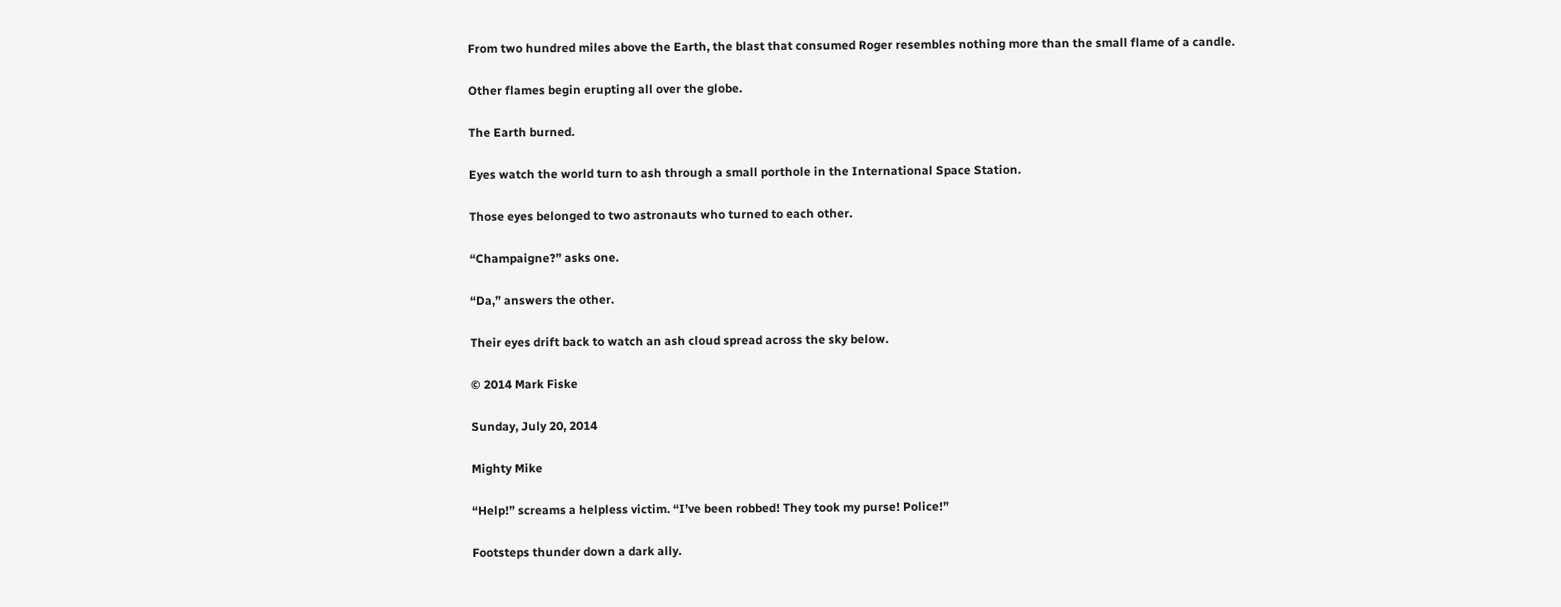From two hundred miles above the Earth, the blast that consumed Roger resembles nothing more than the small flame of a candle.

Other flames begin erupting all over the globe.

The Earth burned.

Eyes watch the world turn to ash through a small porthole in the International Space Station.

Those eyes belonged to two astronauts who turned to each other.

“Champaigne?” asks one.

“Da,” answers the other.

Their eyes drift back to watch an ash cloud spread across the sky below.

© 2014 Mark Fiske

Sunday, July 20, 2014

Mighty Mike

“Help!” screams a helpless victim. “I’ve been robbed! They took my purse! Police!”

Footsteps thunder down a dark ally.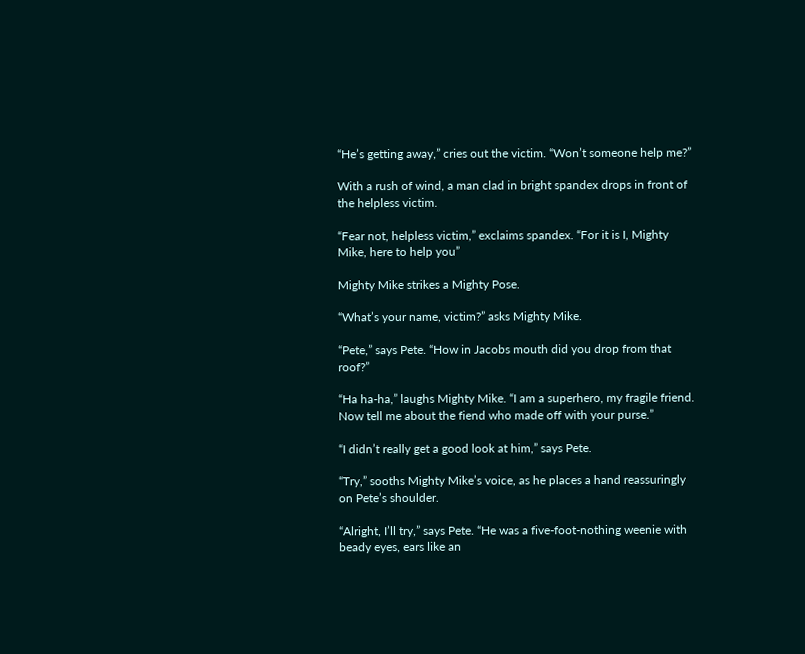“He’s getting away,” cries out the victim. “Won’t someone help me?”

With a rush of wind, a man clad in bright spandex drops in front of the helpless victim.

“Fear not, helpless victim,” exclaims spandex. “For it is I, Mighty Mike, here to help you”

Mighty Mike strikes a Mighty Pose.

“What’s your name, victim?” asks Mighty Mike.

“Pete,” says Pete. “How in Jacobs mouth did you drop from that roof?”

“Ha ha-ha,” laughs Mighty Mike. “I am a superhero, my fragile friend. Now tell me about the fiend who made off with your purse.”

“I didn’t really get a good look at him,” says Pete.

“Try,” sooths Mighty Mike’s voice, as he places a hand reassuringly on Pete’s shoulder.

“Alright, I’ll try,” says Pete. “He was a five-foot-nothing weenie with beady eyes, ears like an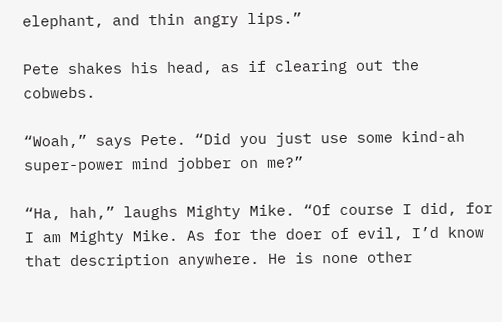elephant, and thin angry lips.”

Pete shakes his head, as if clearing out the cobwebs.

“Woah,” says Pete. “Did you just use some kind-ah super-power mind jobber on me?”

“Ha, hah,” laughs Mighty Mike. “Of course I did, for I am Mighty Mike. As for the doer of evil, I’d know that description anywhere. He is none other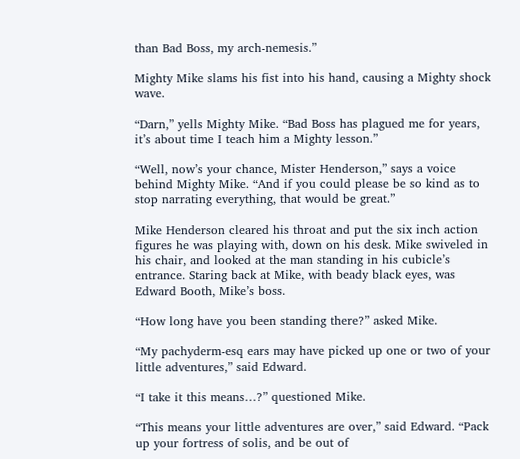than Bad Boss, my arch-nemesis.”

Mighty Mike slams his fist into his hand, causing a Mighty shock wave.

“Darn,” yells Mighty Mike. “Bad Boss has plagued me for years, it’s about time I teach him a Mighty lesson.”

“Well, now’s your chance, Mister Henderson,” says a voice behind Mighty Mike. “And if you could please be so kind as to stop narrating everything, that would be great.”

Mike Henderson cleared his throat and put the six inch action figures he was playing with, down on his desk. Mike swiveled in his chair, and looked at the man standing in his cubicle’s entrance. Staring back at Mike, with beady black eyes, was Edward Booth, Mike’s boss.

“How long have you been standing there?” asked Mike.

“My pachyderm-esq ears may have picked up one or two of your little adventures,” said Edward.

“I take it this means…?” questioned Mike.

“This means your little adventures are over,” said Edward. “Pack up your fortress of solis, and be out of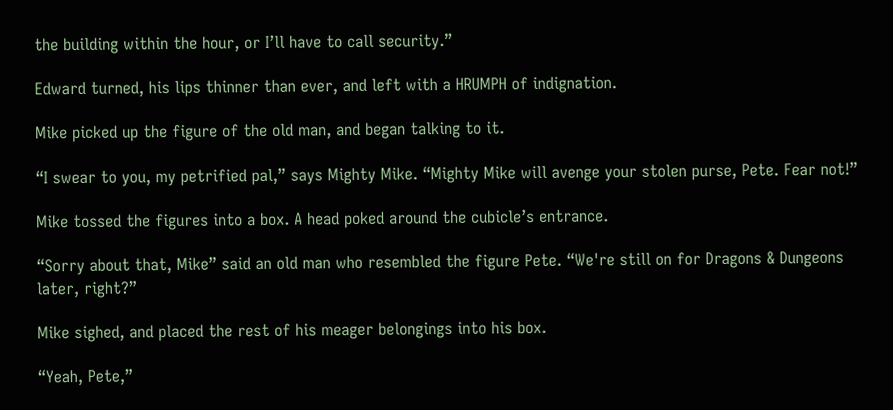the building within the hour, or I’ll have to call security.”

Edward turned, his lips thinner than ever, and left with a HRUMPH of indignation.

Mike picked up the figure of the old man, and began talking to it.

“I swear to you, my petrified pal,” says Mighty Mike. “Mighty Mike will avenge your stolen purse, Pete. Fear not!”

Mike tossed the figures into a box. A head poked around the cubicle’s entrance.

“Sorry about that, Mike” said an old man who resembled the figure Pete. “We're still on for Dragons & Dungeons later, right?”

Mike sighed, and placed the rest of his meager belongings into his box.

“Yeah, Pete,”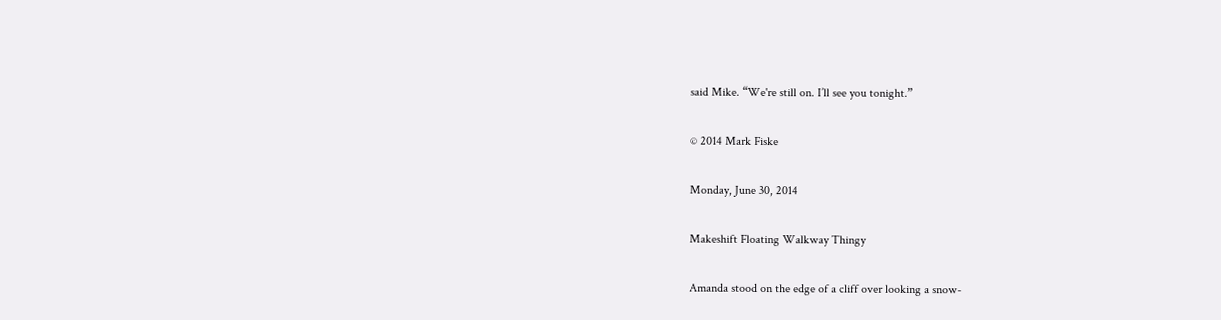said Mike. “We're still on. I’ll see you tonight.”

© 2014 Mark Fiske

Monday, June 30, 2014

Makeshift Floating Walkway Thingy

Amanda stood on the edge of a cliff over looking a snow-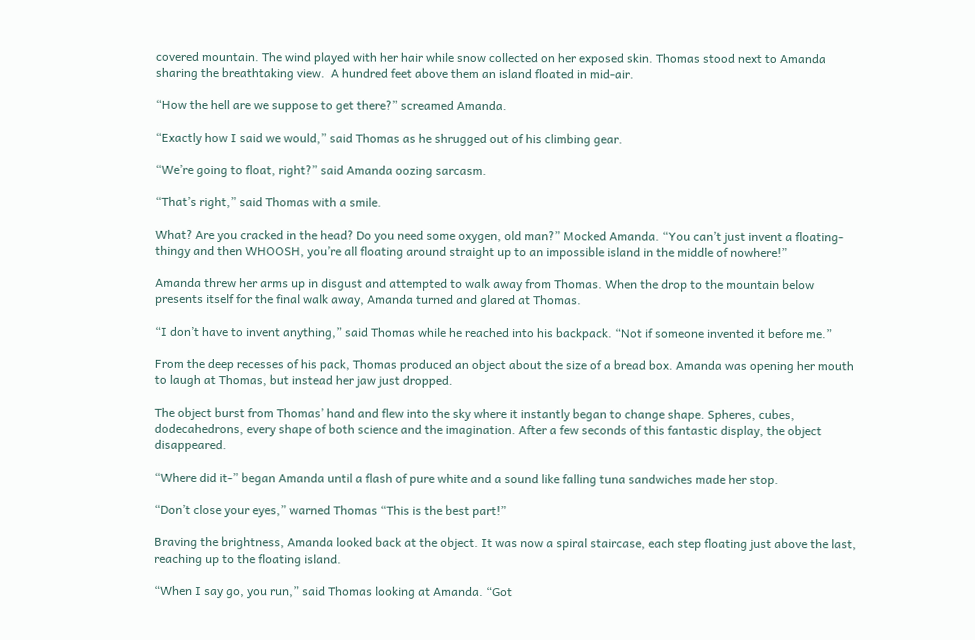covered mountain. The wind played with her hair while snow collected on her exposed skin. Thomas stood next to Amanda sharing the breathtaking view.  A hundred feet above them an island floated in mid-air.

“How the hell are we suppose to get there?” screamed Amanda.

“Exactly how I said we would,” said Thomas as he shrugged out of his climbing gear.

“We’re going to float, right?” said Amanda oozing sarcasm.

“That’s right,” said Thomas with a smile.

What? Are you cracked in the head? Do you need some oxygen, old man?” Mocked Amanda. “You can’t just invent a floating-thingy and then WHOOSH, you’re all floating around straight up to an impossible island in the middle of nowhere!”

Amanda threw her arms up in disgust and attempted to walk away from Thomas. When the drop to the mountain below presents itself for the final walk away, Amanda turned and glared at Thomas.

“I don’t have to invent anything,” said Thomas while he reached into his backpack. “Not if someone invented it before me.”

From the deep recesses of his pack, Thomas produced an object about the size of a bread box. Amanda was opening her mouth to laugh at Thomas, but instead her jaw just dropped.

The object burst from Thomas’ hand and flew into the sky where it instantly began to change shape. Spheres, cubes, dodecahedrons, every shape of both science and the imagination. After a few seconds of this fantastic display, the object disappeared.

“Where did it-” began Amanda until a flash of pure white and a sound like falling tuna sandwiches made her stop.

“Don’t close your eyes,” warned Thomas “This is the best part!”

Braving the brightness, Amanda looked back at the object. It was now a spiral staircase, each step floating just above the last, reaching up to the floating island.

“When I say go, you run,” said Thomas looking at Amanda. “Got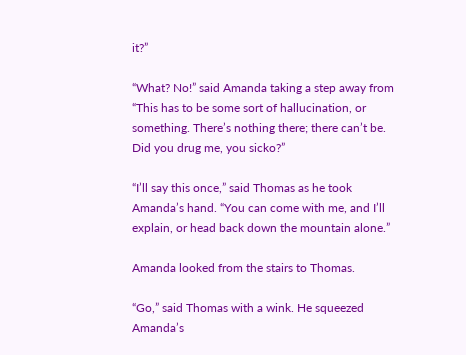it?”

“What? No!” said Amanda taking a step away from “This has to be some sort of hallucination, or something. There’s nothing there; there can’t be. Did you drug me, you sicko?”

“I’ll say this once,” said Thomas as he took Amanda’s hand. “You can come with me, and I’ll explain, or head back down the mountain alone.”

Amanda looked from the stairs to Thomas.

“Go,” said Thomas with a wink. He squeezed Amanda’s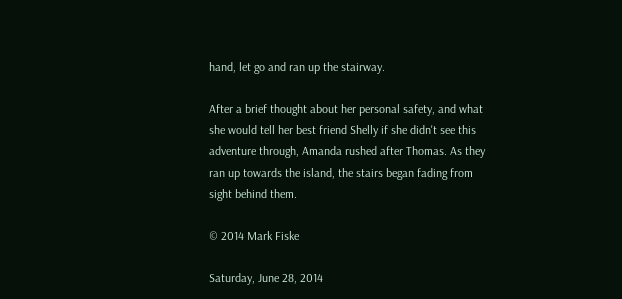hand, let go and ran up the stairway.

After a brief thought about her personal safety, and what she would tell her best friend Shelly if she didn't see this adventure through, Amanda rushed after Thomas. As they ran up towards the island, the stairs began fading from sight behind them.

© 2014 Mark Fiske

Saturday, June 28, 2014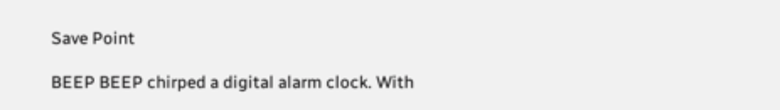Save Point

BEEP BEEP chirped a digital alarm clock. With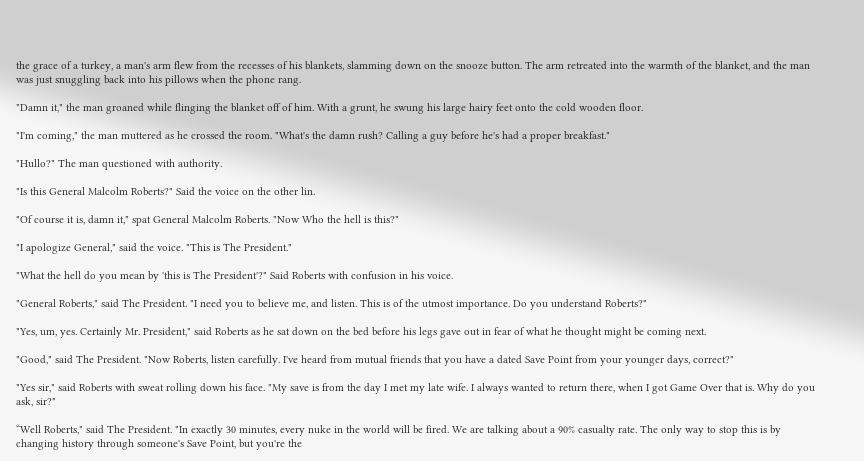the grace of a turkey, a man's arm flew from the recesses of his blankets, slamming down on the snooze button. The arm retreated into the warmth of the blanket, and the man was just snuggling back into his pillows when the phone rang.

"Damn it," the man groaned while flinging the blanket off of him. With a grunt, he swung his large hairy feet onto the cold wooden floor.

"I'm coming," the man muttered as he crossed the room. "What's the damn rush? Calling a guy before he's had a proper breakfast."

"Hullo?" The man questioned with authority.

"Is this General Malcolm Roberts?" Said the voice on the other lin.

"Of course it is, damn it," spat General Malcolm Roberts. "Now Who the hell is this?"

"I apologize General," said the voice. "This is The President."

"What the hell do you mean by 'this is The President'?" Said Roberts with confusion in his voice.

"General Roberts," said The President. "I need you to believe me, and listen. This is of the utmost importance. Do you understand Roberts?"

"Yes, um, yes. Certainly Mr. President," said Roberts as he sat down on the bed before his legs gave out in fear of what he thought might be coming next.

"Good," said The President. "Now Roberts, listen carefully. I've heard from mutual friends that you have a dated Save Point from your younger days, correct?"

"Yes sir," said Roberts with sweat rolling down his face. "My save is from the day I met my late wife. I always wanted to return there, when I got Game Over that is. Why do you ask, sir?"

“Well Roberts," said The President. "In exactly 30 minutes, every nuke in the world will be fired. We are talking about a 90% casualty rate. The only way to stop this is by changing history through someone's Save Point, but you're the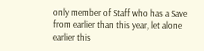only member of Staff who has a Save from earlier than this year, let alone earlier this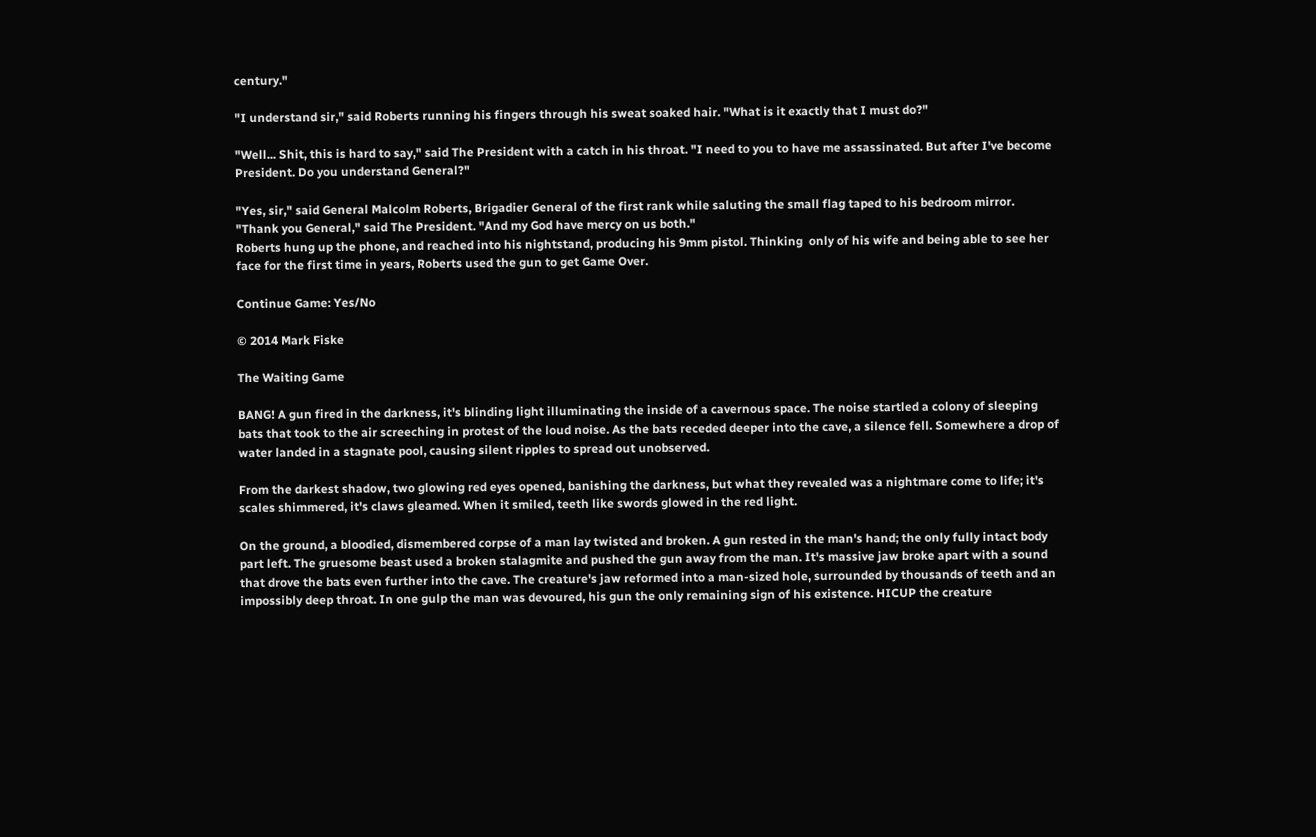century."

"I understand sir," said Roberts running his fingers through his sweat soaked hair. "What is it exactly that I must do?"

"Well... Shit, this is hard to say," said The President with a catch in his throat. "I need to you to have me assassinated. But after I've become President. Do you understand General?"

"Yes, sir," said General Malcolm Roberts, Brigadier General of the first rank while saluting the small flag taped to his bedroom mirror.
"Thank you General," said The President. "And my God have mercy on us both."
Roberts hung up the phone, and reached into his nightstand, producing his 9mm pistol. Thinking  only of his wife and being able to see her face for the first time in years, Roberts used the gun to get Game Over.

Continue Game: Yes/No

© 2014 Mark Fiske

The Waiting Game

BANG! A gun fired in the darkness, it's blinding light illuminating the inside of a cavernous space. The noise startled a colony of sleeping bats that took to the air screeching in protest of the loud noise. As the bats receded deeper into the cave, a silence fell. Somewhere a drop of water landed in a stagnate pool, causing silent ripples to spread out unobserved.

From the darkest shadow, two glowing red eyes opened, banishing the darkness, but what they revealed was a nightmare come to life; it's scales shimmered, it's claws gleamed. When it smiled, teeth like swords glowed in the red light.

On the ground, a bloodied, dismembered corpse of a man lay twisted and broken. A gun rested in the man's hand; the only fully intact body part left. The gruesome beast used a broken stalagmite and pushed the gun away from the man. It's massive jaw broke apart with a sound that drove the bats even further into the cave. The creature's jaw reformed into a man-sized hole, surrounded by thousands of teeth and an impossibly deep throat. In one gulp the man was devoured, his gun the only remaining sign of his existence. HICUP the creature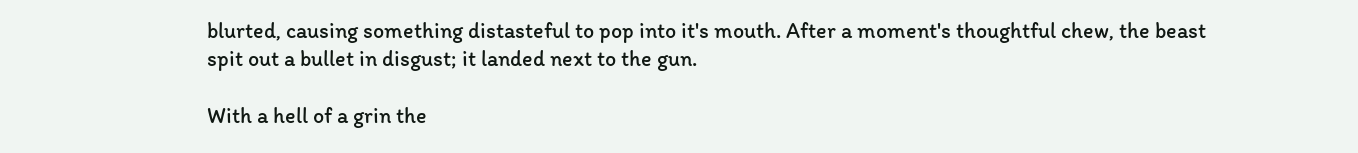blurted, causing something distasteful to pop into it's mouth. After a moment's thoughtful chew, the beast spit out a bullet in disgust; it landed next to the gun.

With a hell of a grin the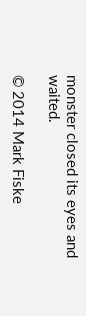monster closed its eyes and waited.

© 2014 Mark Fiske